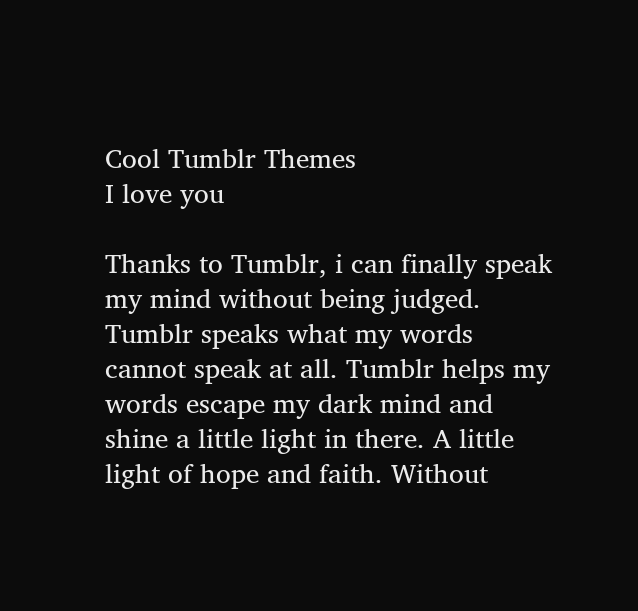Cool Tumblr Themes
I love you

Thanks to Tumblr, i can finally speak my mind without being judged. Tumblr speaks what my words cannot speak at all. Tumblr helps my words escape my dark mind and shine a little light in there. A little light of hope and faith. Without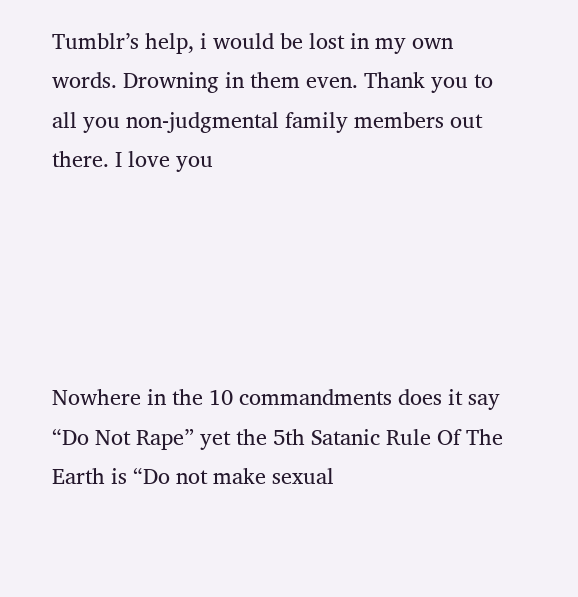Tumblr’s help, i would be lost in my own words. Drowning in them even. Thank you to all you non-judgmental family members out there. I love you





Nowhere in the 10 commandments does it say “Do Not Rape” yet the 5th Satanic Rule Of The Earth is “Do not make sexual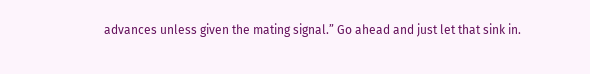advances unless given the mating signal.” Go ahead and just let that sink in.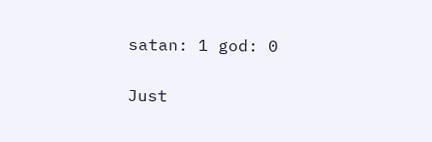satan: 1 god: 0

Just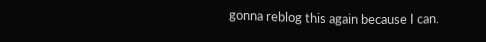gonna reblog this again because I can.